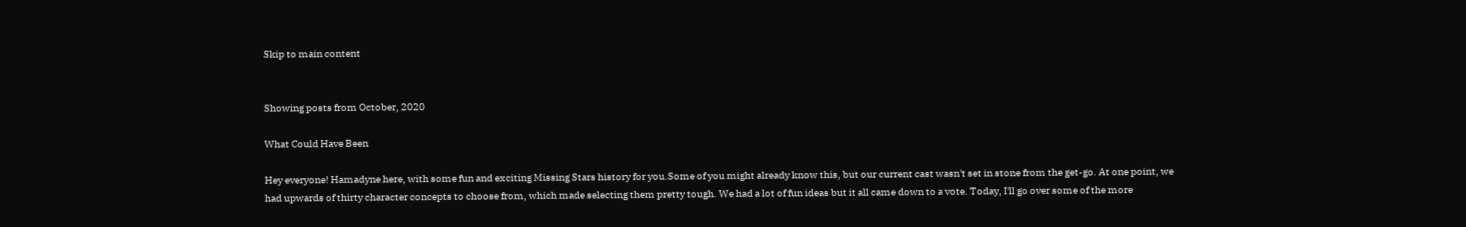Skip to main content


Showing posts from October, 2020

What Could Have Been

Hey everyone! Hamadyne here, with some fun and exciting Missing Stars history for you.Some of you might already know this, but our current cast wasn't set in stone from the get-go. At one point, we had upwards of thirty character concepts to choose from, which made selecting them pretty tough. We had a lot of fun ideas but it all came down to a vote. Today, I'll go over some of the more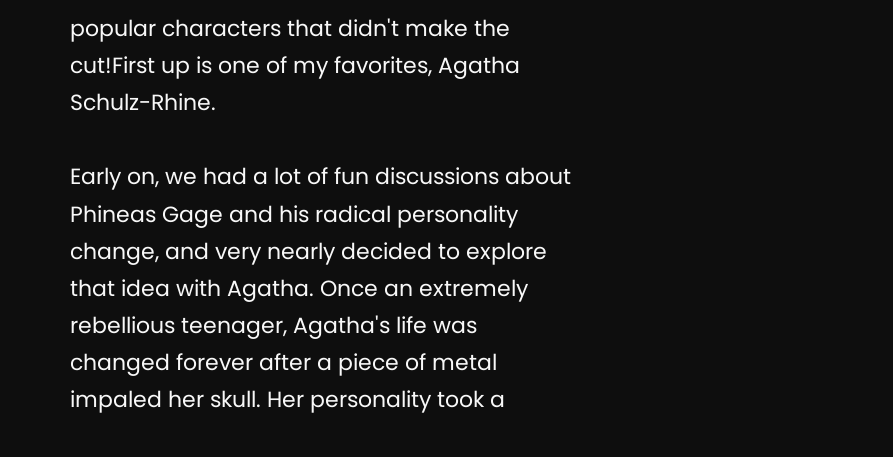popular characters that didn't make the cut!First up is one of my favorites, Agatha Schulz-Rhine.

Early on, we had a lot of fun discussions about Phineas Gage and his radical personality change, and very nearly decided to explore that idea with Agatha. Once an extremely rebellious teenager, Agatha's life was changed forever after a piece of metal impaled her skull. Her personality took a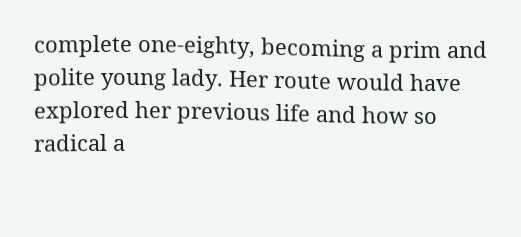complete one-eighty, becoming a prim and polite young lady. Her route would have explored her previous life and how so radical a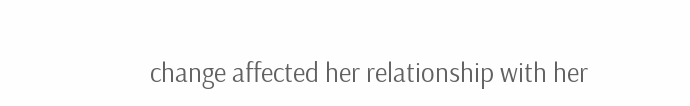change affected her relationship with her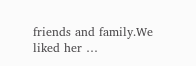friends and family.We liked her …